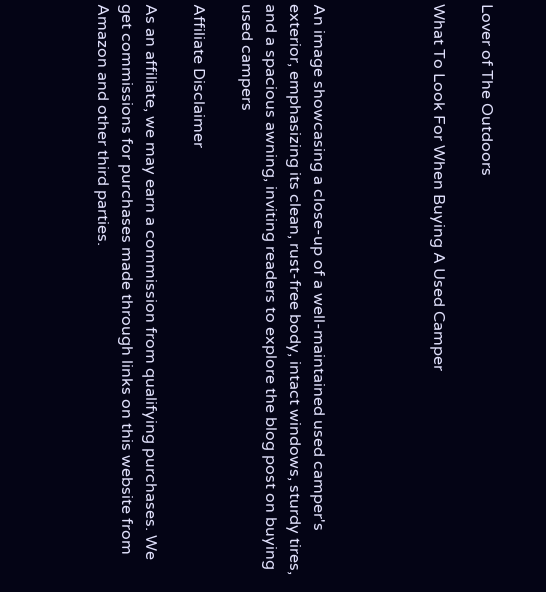Lover of The Outdoors

What To Look For When Buying A Used Camper




An image showcasing a close-up of a well-maintained used camper's exterior, emphasizing its clean, rust-free body, intact windows, sturdy tires, and a spacious awning, inviting readers to explore the blog post on buying used campers

Affiliate Disclaimer

As an affiliate, we may earn a commission from qualifying purchases. We get commissions for purchases made through links on this website from Amazon and other third parties.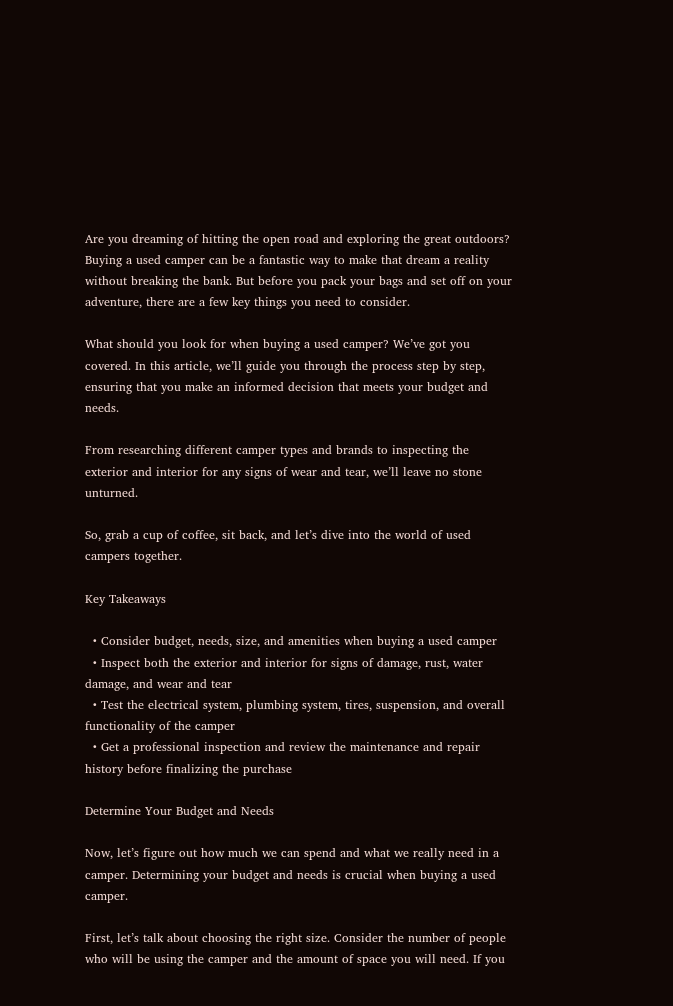Are you dreaming of hitting the open road and exploring the great outdoors? Buying a used camper can be a fantastic way to make that dream a reality without breaking the bank. But before you pack your bags and set off on your adventure, there are a few key things you need to consider.

What should you look for when buying a used camper? We’ve got you covered. In this article, we’ll guide you through the process step by step, ensuring that you make an informed decision that meets your budget and needs.

From researching different camper types and brands to inspecting the exterior and interior for any signs of wear and tear, we’ll leave no stone unturned.

So, grab a cup of coffee, sit back, and let’s dive into the world of used campers together.

Key Takeaways

  • Consider budget, needs, size, and amenities when buying a used camper
  • Inspect both the exterior and interior for signs of damage, rust, water damage, and wear and tear
  • Test the electrical system, plumbing system, tires, suspension, and overall functionality of the camper
  • Get a professional inspection and review the maintenance and repair history before finalizing the purchase

Determine Your Budget and Needs

Now, let’s figure out how much we can spend and what we really need in a camper. Determining your budget and needs is crucial when buying a used camper.

First, let’s talk about choosing the right size. Consider the number of people who will be using the camper and the amount of space you will need. If you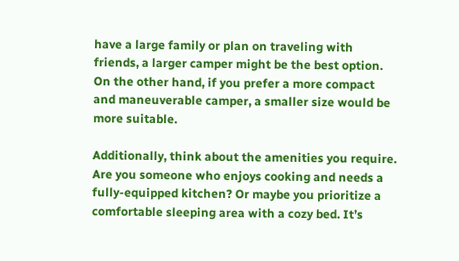have a large family or plan on traveling with friends, a larger camper might be the best option. On the other hand, if you prefer a more compact and maneuverable camper, a smaller size would be more suitable.

Additionally, think about the amenities you require. Are you someone who enjoys cooking and needs a fully-equipped kitchen? Or maybe you prioritize a comfortable sleeping area with a cozy bed. It’s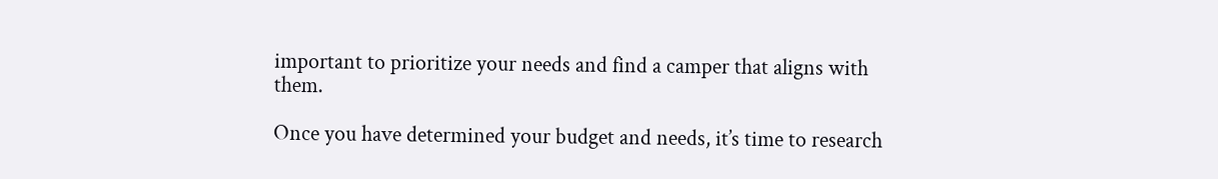important to prioritize your needs and find a camper that aligns with them.

Once you have determined your budget and needs, it’s time to research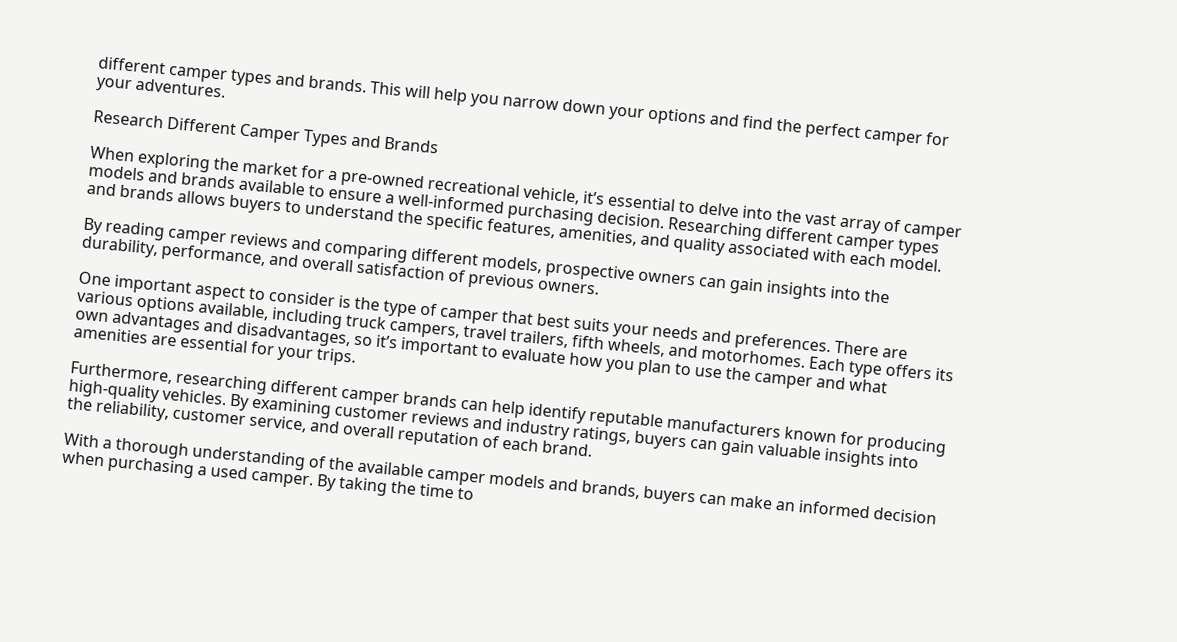different camper types and brands. This will help you narrow down your options and find the perfect camper for your adventures.

Research Different Camper Types and Brands

When exploring the market for a pre-owned recreational vehicle, it’s essential to delve into the vast array of camper models and brands available to ensure a well-informed purchasing decision. Researching different camper types and brands allows buyers to understand the specific features, amenities, and quality associated with each model.

By reading camper reviews and comparing different models, prospective owners can gain insights into the durability, performance, and overall satisfaction of previous owners.

One important aspect to consider is the type of camper that best suits your needs and preferences. There are various options available, including truck campers, travel trailers, fifth wheels, and motorhomes. Each type offers its own advantages and disadvantages, so it’s important to evaluate how you plan to use the camper and what amenities are essential for your trips.

Furthermore, researching different camper brands can help identify reputable manufacturers known for producing high-quality vehicles. By examining customer reviews and industry ratings, buyers can gain valuable insights into the reliability, customer service, and overall reputation of each brand.

With a thorough understanding of the available camper models and brands, buyers can make an informed decision when purchasing a used camper. By taking the time to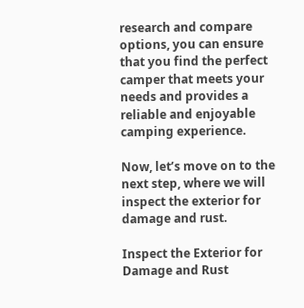research and compare options, you can ensure that you find the perfect camper that meets your needs and provides a reliable and enjoyable camping experience.

Now, let’s move on to the next step, where we will inspect the exterior for damage and rust.

Inspect the Exterior for Damage and Rust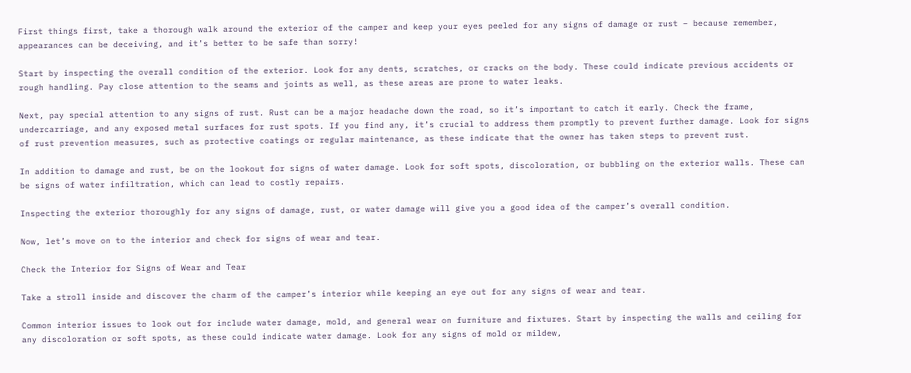First things first, take a thorough walk around the exterior of the camper and keep your eyes peeled for any signs of damage or rust – because remember, appearances can be deceiving, and it’s better to be safe than sorry!

Start by inspecting the overall condition of the exterior. Look for any dents, scratches, or cracks on the body. These could indicate previous accidents or rough handling. Pay close attention to the seams and joints as well, as these areas are prone to water leaks.

Next, pay special attention to any signs of rust. Rust can be a major headache down the road, so it’s important to catch it early. Check the frame, undercarriage, and any exposed metal surfaces for rust spots. If you find any, it’s crucial to address them promptly to prevent further damage. Look for signs of rust prevention measures, such as protective coatings or regular maintenance, as these indicate that the owner has taken steps to prevent rust.

In addition to damage and rust, be on the lookout for signs of water damage. Look for soft spots, discoloration, or bubbling on the exterior walls. These can be signs of water infiltration, which can lead to costly repairs.

Inspecting the exterior thoroughly for any signs of damage, rust, or water damage will give you a good idea of the camper’s overall condition.

Now, let’s move on to the interior and check for signs of wear and tear.

Check the Interior for Signs of Wear and Tear

Take a stroll inside and discover the charm of the camper’s interior while keeping an eye out for any signs of wear and tear.

Common interior issues to look out for include water damage, mold, and general wear on furniture and fixtures. Start by inspecting the walls and ceiling for any discoloration or soft spots, as these could indicate water damage. Look for any signs of mold or mildew,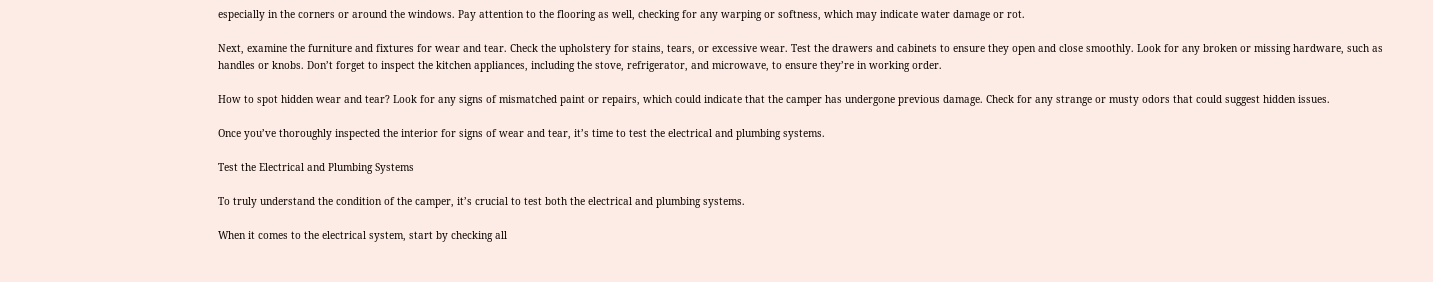especially in the corners or around the windows. Pay attention to the flooring as well, checking for any warping or softness, which may indicate water damage or rot.

Next, examine the furniture and fixtures for wear and tear. Check the upholstery for stains, tears, or excessive wear. Test the drawers and cabinets to ensure they open and close smoothly. Look for any broken or missing hardware, such as handles or knobs. Don’t forget to inspect the kitchen appliances, including the stove, refrigerator, and microwave, to ensure they’re in working order.

How to spot hidden wear and tear? Look for any signs of mismatched paint or repairs, which could indicate that the camper has undergone previous damage. Check for any strange or musty odors that could suggest hidden issues.

Once you’ve thoroughly inspected the interior for signs of wear and tear, it’s time to test the electrical and plumbing systems.

Test the Electrical and Plumbing Systems

To truly understand the condition of the camper, it’s crucial to test both the electrical and plumbing systems.

When it comes to the electrical system, start by checking all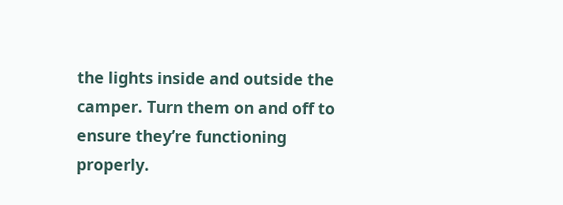the lights inside and outside the camper. Turn them on and off to ensure they’re functioning properly.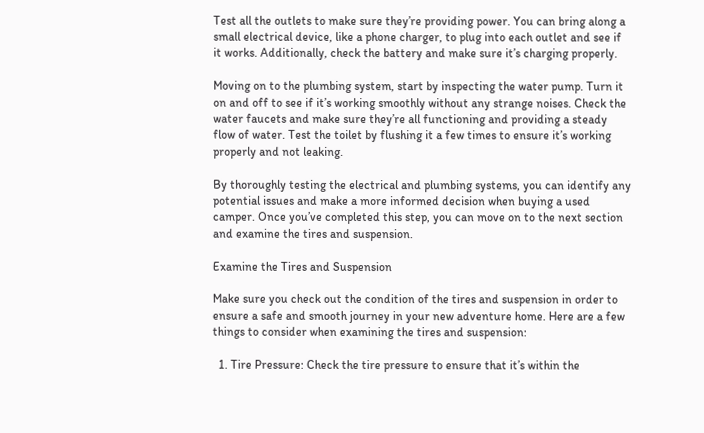Test all the outlets to make sure they’re providing power. You can bring along a small electrical device, like a phone charger, to plug into each outlet and see if it works. Additionally, check the battery and make sure it’s charging properly.

Moving on to the plumbing system, start by inspecting the water pump. Turn it on and off to see if it’s working smoothly without any strange noises. Check the water faucets and make sure they’re all functioning and providing a steady flow of water. Test the toilet by flushing it a few times to ensure it’s working properly and not leaking.

By thoroughly testing the electrical and plumbing systems, you can identify any potential issues and make a more informed decision when buying a used camper. Once you’ve completed this step, you can move on to the next section and examine the tires and suspension.

Examine the Tires and Suspension

Make sure you check out the condition of the tires and suspension in order to ensure a safe and smooth journey in your new adventure home. Here are a few things to consider when examining the tires and suspension:

  1. Tire Pressure: Check the tire pressure to ensure that it’s within the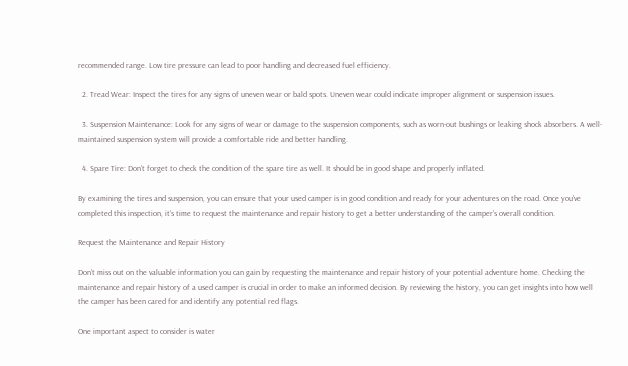recommended range. Low tire pressure can lead to poor handling and decreased fuel efficiency.

  2. Tread Wear: Inspect the tires for any signs of uneven wear or bald spots. Uneven wear could indicate improper alignment or suspension issues.

  3. Suspension Maintenance: Look for any signs of wear or damage to the suspension components, such as worn-out bushings or leaking shock absorbers. A well-maintained suspension system will provide a comfortable ride and better handling.

  4. Spare Tire: Don’t forget to check the condition of the spare tire as well. It should be in good shape and properly inflated.

By examining the tires and suspension, you can ensure that your used camper is in good condition and ready for your adventures on the road. Once you’ve completed this inspection, it’s time to request the maintenance and repair history to get a better understanding of the camper’s overall condition.

Request the Maintenance and Repair History

Don’t miss out on the valuable information you can gain by requesting the maintenance and repair history of your potential adventure home. Checking the maintenance and repair history of a used camper is crucial in order to make an informed decision. By reviewing the history, you can get insights into how well the camper has been cared for and identify any potential red flags.

One important aspect to consider is water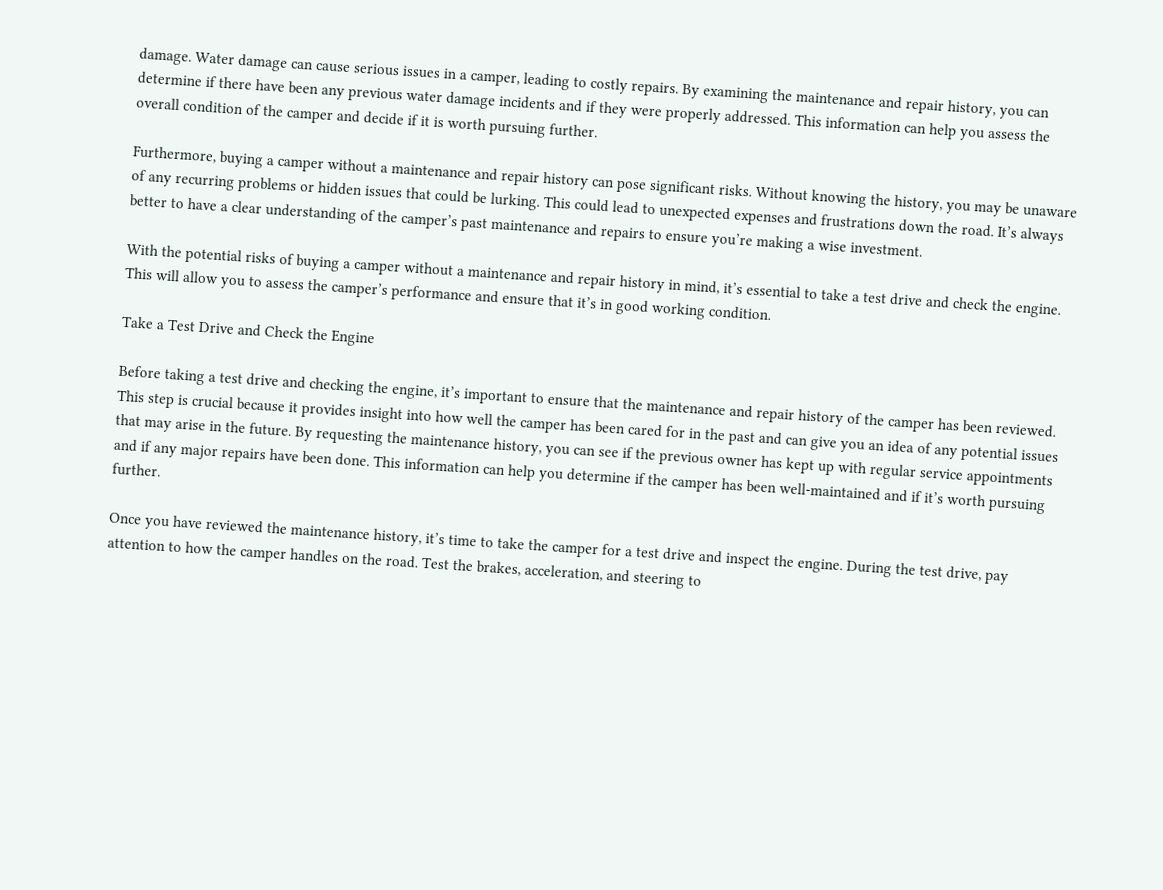damage. Water damage can cause serious issues in a camper, leading to costly repairs. By examining the maintenance and repair history, you can determine if there have been any previous water damage incidents and if they were properly addressed. This information can help you assess the overall condition of the camper and decide if it is worth pursuing further.

Furthermore, buying a camper without a maintenance and repair history can pose significant risks. Without knowing the history, you may be unaware of any recurring problems or hidden issues that could be lurking. This could lead to unexpected expenses and frustrations down the road. It’s always better to have a clear understanding of the camper’s past maintenance and repairs to ensure you’re making a wise investment.

With the potential risks of buying a camper without a maintenance and repair history in mind, it’s essential to take a test drive and check the engine. This will allow you to assess the camper’s performance and ensure that it’s in good working condition.

Take a Test Drive and Check the Engine

Before taking a test drive and checking the engine, it’s important to ensure that the maintenance and repair history of the camper has been reviewed. This step is crucial because it provides insight into how well the camper has been cared for in the past and can give you an idea of any potential issues that may arise in the future. By requesting the maintenance history, you can see if the previous owner has kept up with regular service appointments and if any major repairs have been done. This information can help you determine if the camper has been well-maintained and if it’s worth pursuing further.

Once you have reviewed the maintenance history, it’s time to take the camper for a test drive and inspect the engine. During the test drive, pay attention to how the camper handles on the road. Test the brakes, acceleration, and steering to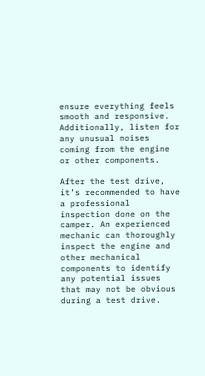ensure everything feels smooth and responsive. Additionally, listen for any unusual noises coming from the engine or other components.

After the test drive, it’s recommended to have a professional inspection done on the camper. An experienced mechanic can thoroughly inspect the engine and other mechanical components to identify any potential issues that may not be obvious during a test drive.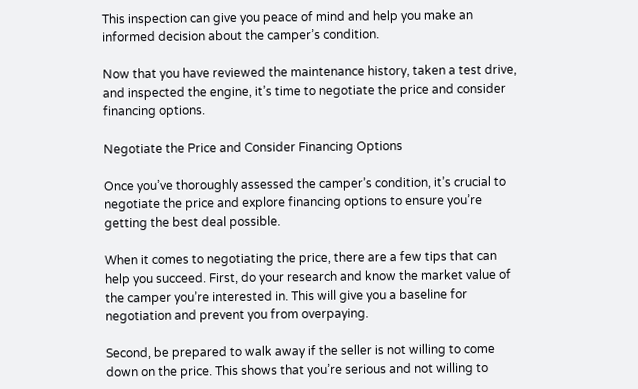This inspection can give you peace of mind and help you make an informed decision about the camper’s condition.

Now that you have reviewed the maintenance history, taken a test drive, and inspected the engine, it’s time to negotiate the price and consider financing options.

Negotiate the Price and Consider Financing Options

Once you’ve thoroughly assessed the camper’s condition, it’s crucial to negotiate the price and explore financing options to ensure you’re getting the best deal possible.

When it comes to negotiating the price, there are a few tips that can help you succeed. First, do your research and know the market value of the camper you’re interested in. This will give you a baseline for negotiation and prevent you from overpaying.

Second, be prepared to walk away if the seller is not willing to come down on the price. This shows that you’re serious and not willing to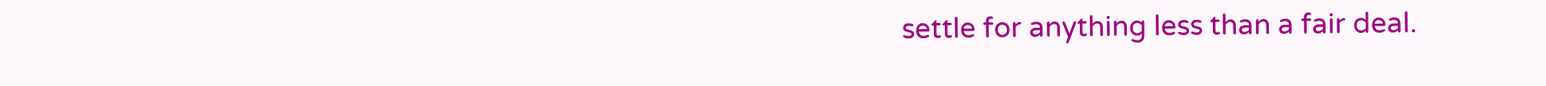settle for anything less than a fair deal.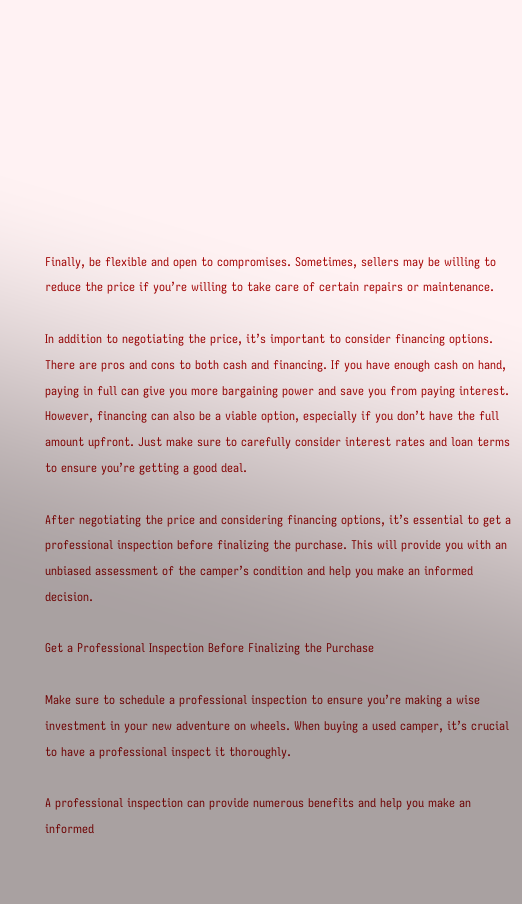Finally, be flexible and open to compromises. Sometimes, sellers may be willing to reduce the price if you’re willing to take care of certain repairs or maintenance.

In addition to negotiating the price, it’s important to consider financing options. There are pros and cons to both cash and financing. If you have enough cash on hand, paying in full can give you more bargaining power and save you from paying interest. However, financing can also be a viable option, especially if you don’t have the full amount upfront. Just make sure to carefully consider interest rates and loan terms to ensure you’re getting a good deal.

After negotiating the price and considering financing options, it’s essential to get a professional inspection before finalizing the purchase. This will provide you with an unbiased assessment of the camper’s condition and help you make an informed decision.

Get a Professional Inspection Before Finalizing the Purchase

Make sure to schedule a professional inspection to ensure you’re making a wise investment in your new adventure on wheels. When buying a used camper, it’s crucial to have a professional inspect it thoroughly.

A professional inspection can provide numerous benefits and help you make an informed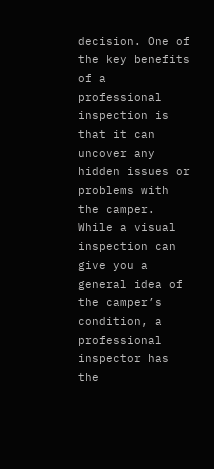decision. One of the key benefits of a professional inspection is that it can uncover any hidden issues or problems with the camper. While a visual inspection can give you a general idea of the camper’s condition, a professional inspector has the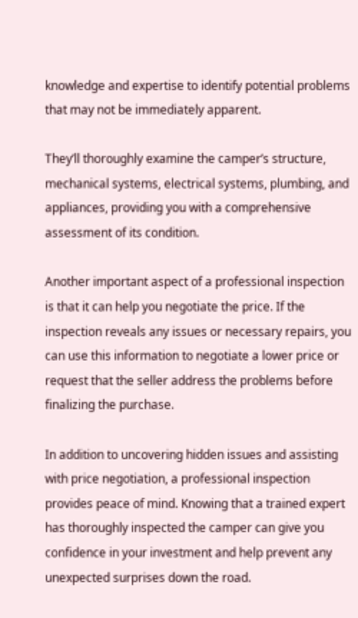knowledge and expertise to identify potential problems that may not be immediately apparent.

They’ll thoroughly examine the camper’s structure, mechanical systems, electrical systems, plumbing, and appliances, providing you with a comprehensive assessment of its condition.

Another important aspect of a professional inspection is that it can help you negotiate the price. If the inspection reveals any issues or necessary repairs, you can use this information to negotiate a lower price or request that the seller address the problems before finalizing the purchase.

In addition to uncovering hidden issues and assisting with price negotiation, a professional inspection provides peace of mind. Knowing that a trained expert has thoroughly inspected the camper can give you confidence in your investment and help prevent any unexpected surprises down the road.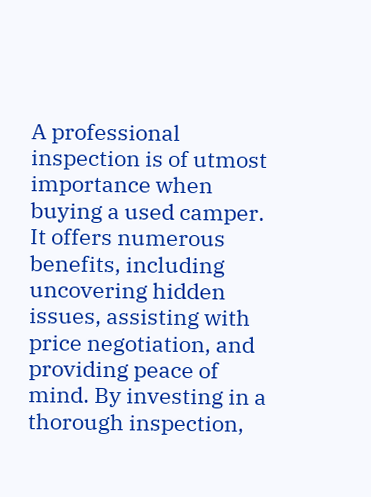A professional inspection is of utmost importance when buying a used camper. It offers numerous benefits, including uncovering hidden issues, assisting with price negotiation, and providing peace of mind. By investing in a thorough inspection,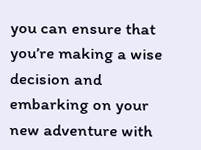you can ensure that you’re making a wise decision and embarking on your new adventure with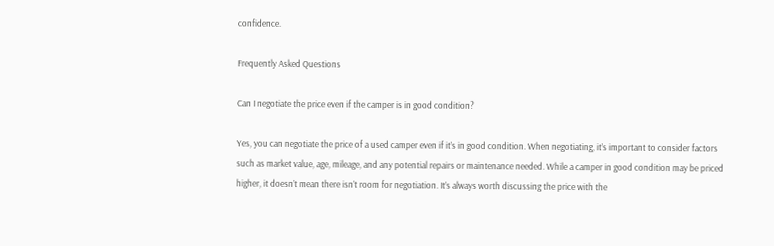confidence.

Frequently Asked Questions

Can I negotiate the price even if the camper is in good condition?

Yes, you can negotiate the price of a used camper even if it’s in good condition. When negotiating, it’s important to consider factors such as market value, age, mileage, and any potential repairs or maintenance needed. While a camper in good condition may be priced higher, it doesn’t mean there isn’t room for negotiation. It’s always worth discussing the price with the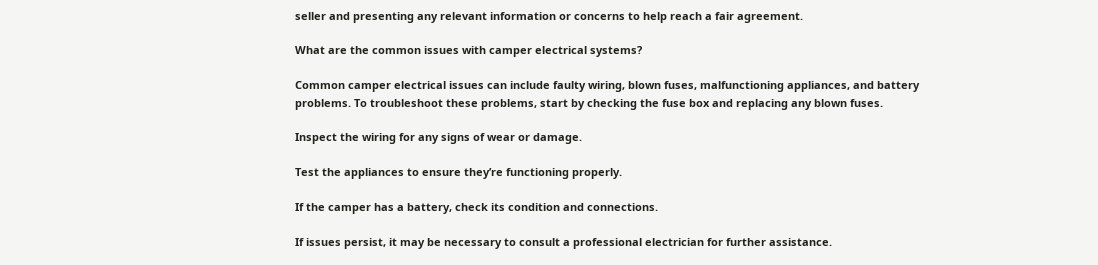seller and presenting any relevant information or concerns to help reach a fair agreement.

What are the common issues with camper electrical systems?

Common camper electrical issues can include faulty wiring, blown fuses, malfunctioning appliances, and battery problems. To troubleshoot these problems, start by checking the fuse box and replacing any blown fuses.

Inspect the wiring for any signs of wear or damage.

Test the appliances to ensure they’re functioning properly.

If the camper has a battery, check its condition and connections.

If issues persist, it may be necessary to consult a professional electrician for further assistance.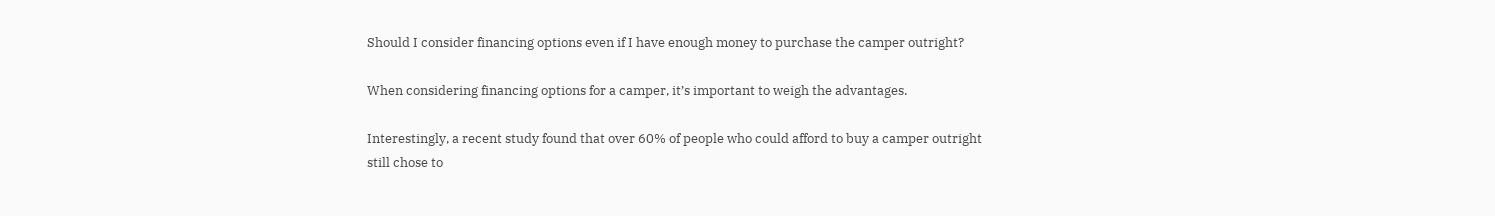Should I consider financing options even if I have enough money to purchase the camper outright?

When considering financing options for a camper, it’s important to weigh the advantages.

Interestingly, a recent study found that over 60% of people who could afford to buy a camper outright still chose to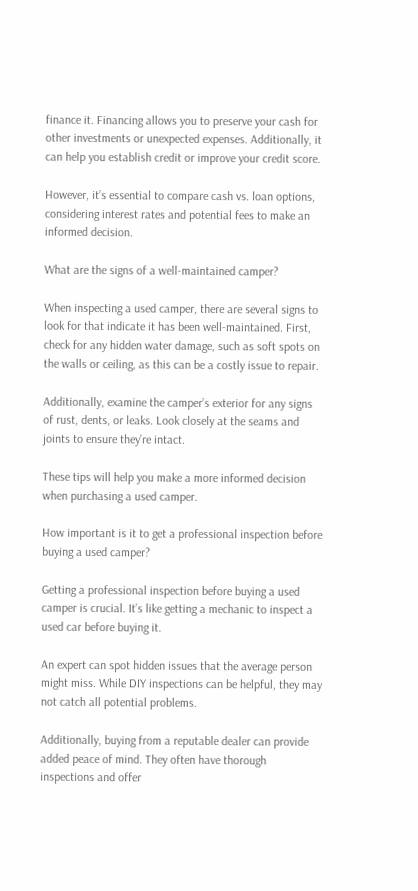finance it. Financing allows you to preserve your cash for other investments or unexpected expenses. Additionally, it can help you establish credit or improve your credit score.

However, it’s essential to compare cash vs. loan options, considering interest rates and potential fees to make an informed decision.

What are the signs of a well-maintained camper?

When inspecting a used camper, there are several signs to look for that indicate it has been well-maintained. First, check for any hidden water damage, such as soft spots on the walls or ceiling, as this can be a costly issue to repair.

Additionally, examine the camper’s exterior for any signs of rust, dents, or leaks. Look closely at the seams and joints to ensure they’re intact.

These tips will help you make a more informed decision when purchasing a used camper.

How important is it to get a professional inspection before buying a used camper?

Getting a professional inspection before buying a used camper is crucial. It’s like getting a mechanic to inspect a used car before buying it.

An expert can spot hidden issues that the average person might miss. While DIY inspections can be helpful, they may not catch all potential problems.

Additionally, buying from a reputable dealer can provide added peace of mind. They often have thorough inspections and offer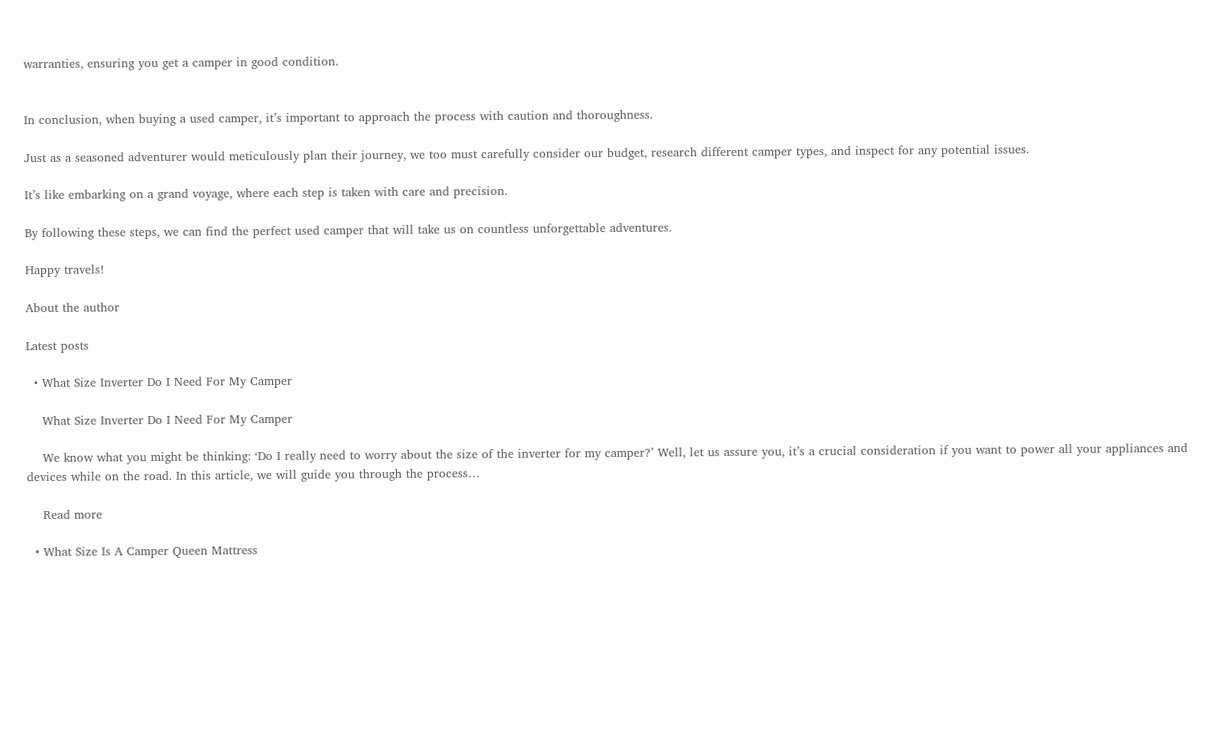warranties, ensuring you get a camper in good condition.


In conclusion, when buying a used camper, it’s important to approach the process with caution and thoroughness.

Just as a seasoned adventurer would meticulously plan their journey, we too must carefully consider our budget, research different camper types, and inspect for any potential issues.

It’s like embarking on a grand voyage, where each step is taken with care and precision.

By following these steps, we can find the perfect used camper that will take us on countless unforgettable adventures.

Happy travels!

About the author

Latest posts

  • What Size Inverter Do I Need For My Camper

    What Size Inverter Do I Need For My Camper

    We know what you might be thinking: ‘Do I really need to worry about the size of the inverter for my camper?’ Well, let us assure you, it’s a crucial consideration if you want to power all your appliances and devices while on the road. In this article, we will guide you through the process…

    Read more

  • What Size Is A Camper Queen Mattress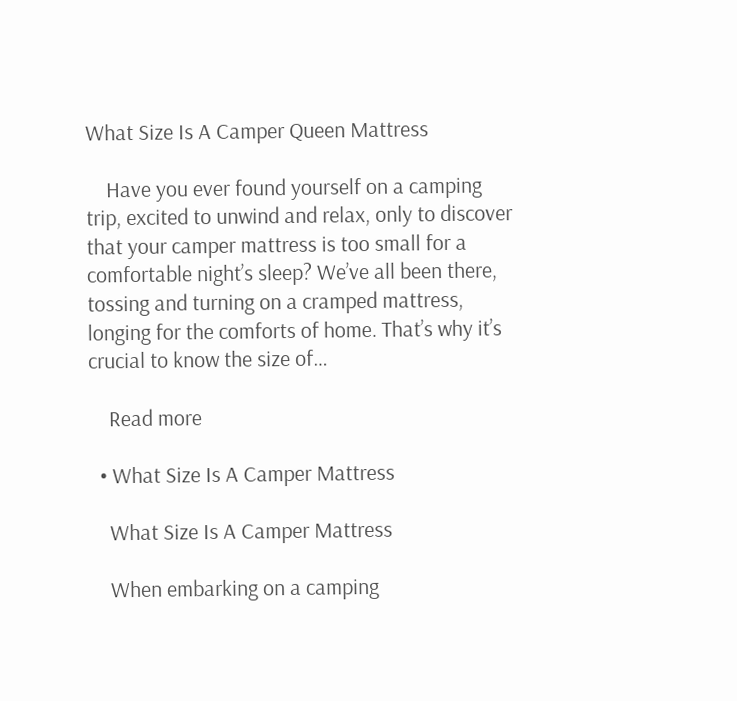What Size Is A Camper Queen Mattress

    Have you ever found yourself on a camping trip, excited to unwind and relax, only to discover that your camper mattress is too small for a comfortable night’s sleep? We’ve all been there, tossing and turning on a cramped mattress, longing for the comforts of home. That’s why it’s crucial to know the size of…

    Read more

  • What Size Is A Camper Mattress

    What Size Is A Camper Mattress

    When embarking on a camping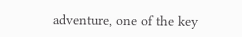adventure, one of the key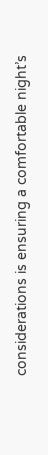considerations is ensuring a comfortable night’s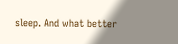sleep. And what better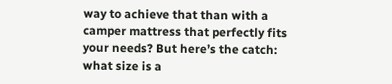way to achieve that than with a camper mattress that perfectly fits your needs? But here’s the catch: what size is a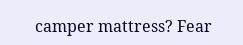camper mattress? Fear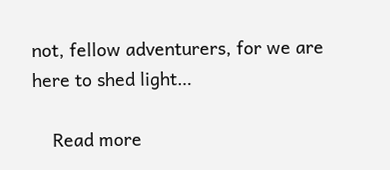not, fellow adventurers, for we are here to shed light…

    Read more